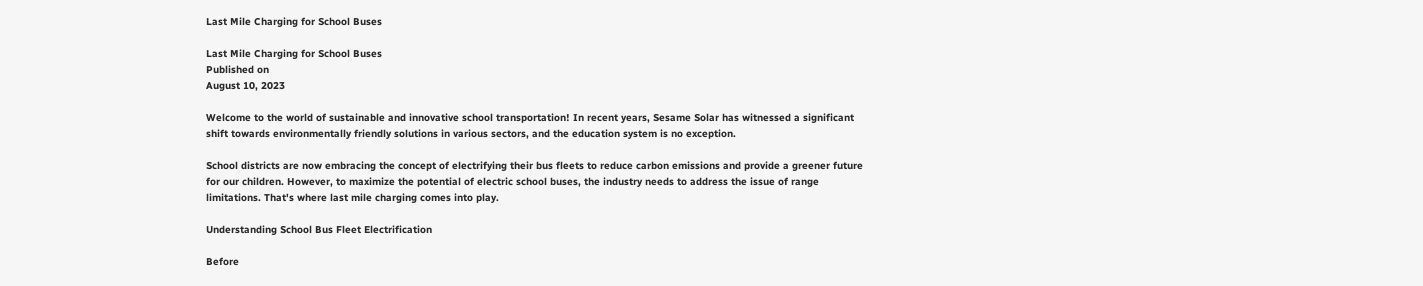Last Mile Charging for School Buses

Last Mile Charging for School Buses
Published on
August 10, 2023

Welcome to the world of sustainable and innovative school transportation! In recent years, Sesame Solar has witnessed a significant shift towards environmentally friendly solutions in various sectors, and the education system is no exception.

School districts are now embracing the concept of electrifying their bus fleets to reduce carbon emissions and provide a greener future for our children. However, to maximize the potential of electric school buses, the industry needs to address the issue of range limitations. That's where last mile charging comes into play.

Understanding School Bus Fleet Electrification

Before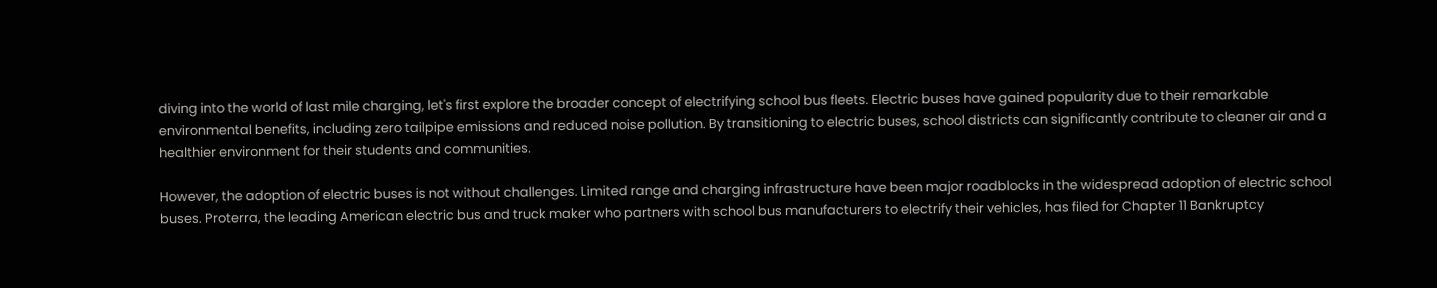diving into the world of last mile charging, let's first explore the broader concept of electrifying school bus fleets. Electric buses have gained popularity due to their remarkable environmental benefits, including zero tailpipe emissions and reduced noise pollution. By transitioning to electric buses, school districts can significantly contribute to cleaner air and a healthier environment for their students and communities.

However, the adoption of electric buses is not without challenges. Limited range and charging infrastructure have been major roadblocks in the widespread adoption of electric school buses. Proterra, the leading American electric bus and truck maker who partners with school bus manufacturers to electrify their vehicles, has filed for Chapter 11 Bankruptcy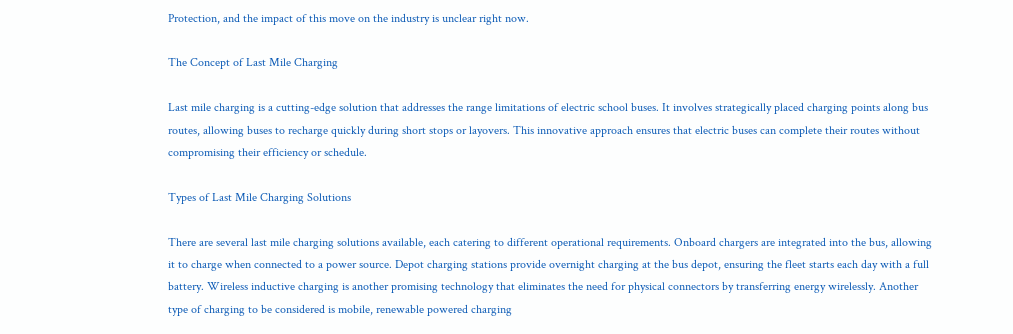Protection, and the impact of this move on the industry is unclear right now.

The Concept of Last Mile Charging

Last mile charging is a cutting-edge solution that addresses the range limitations of electric school buses. It involves strategically placed charging points along bus routes, allowing buses to recharge quickly during short stops or layovers. This innovative approach ensures that electric buses can complete their routes without compromising their efficiency or schedule.

Types of Last Mile Charging Solutions

There are several last mile charging solutions available, each catering to different operational requirements. Onboard chargers are integrated into the bus, allowing it to charge when connected to a power source. Depot charging stations provide overnight charging at the bus depot, ensuring the fleet starts each day with a full battery. Wireless inductive charging is another promising technology that eliminates the need for physical connectors by transferring energy wirelessly. Another type of charging to be considered is mobile, renewable powered charging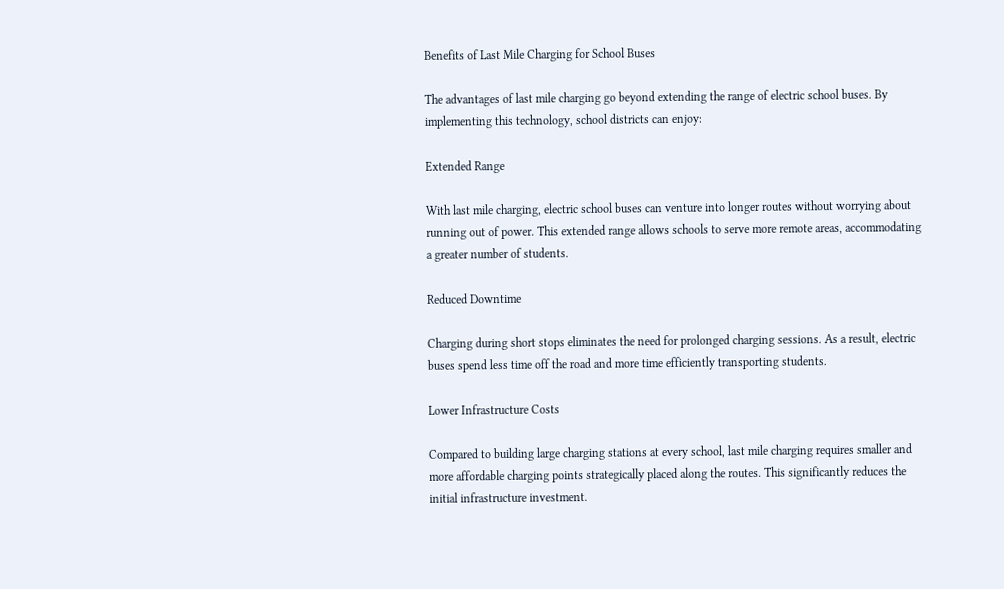Benefits of Last Mile Charging for School Buses

The advantages of last mile charging go beyond extending the range of electric school buses. By implementing this technology, school districts can enjoy:

Extended Range

With last mile charging, electric school buses can venture into longer routes without worrying about running out of power. This extended range allows schools to serve more remote areas, accommodating a greater number of students.

Reduced Downtime

Charging during short stops eliminates the need for prolonged charging sessions. As a result, electric buses spend less time off the road and more time efficiently transporting students.

Lower Infrastructure Costs

Compared to building large charging stations at every school, last mile charging requires smaller and more affordable charging points strategically placed along the routes. This significantly reduces the initial infrastructure investment.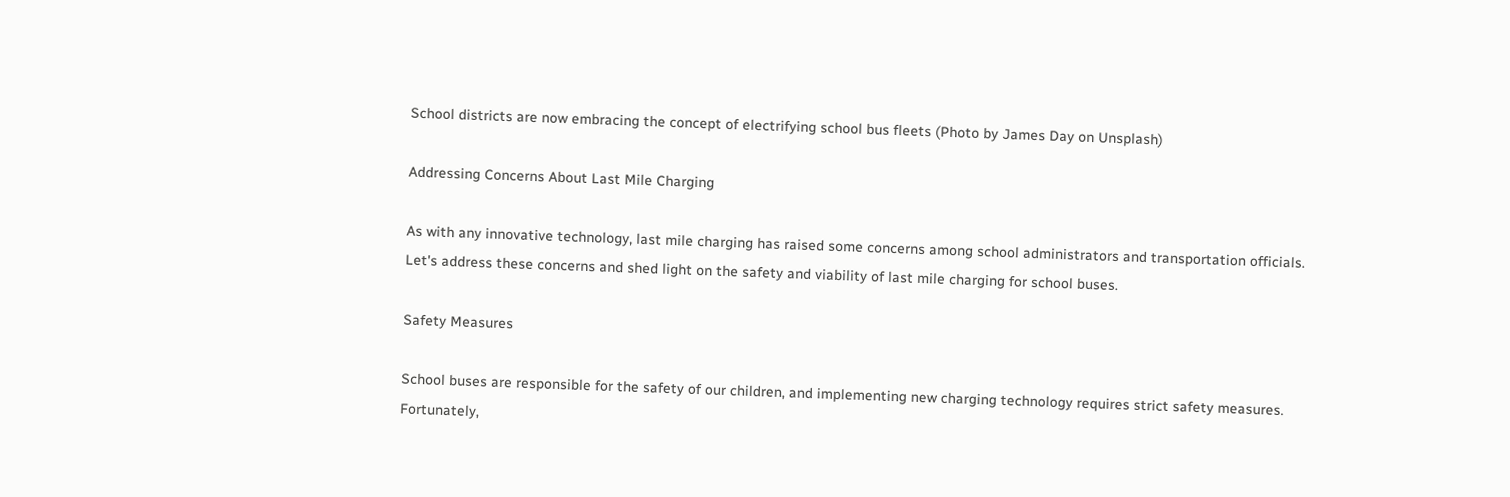School districts are now embracing the concept of electrifying school bus fleets (Photo by James Day on Unsplash)

Addressing Concerns About Last Mile Charging

As with any innovative technology, last mile charging has raised some concerns among school administrators and transportation officials. Let's address these concerns and shed light on the safety and viability of last mile charging for school buses.

Safety Measures

School buses are responsible for the safety of our children, and implementing new charging technology requires strict safety measures. Fortunately,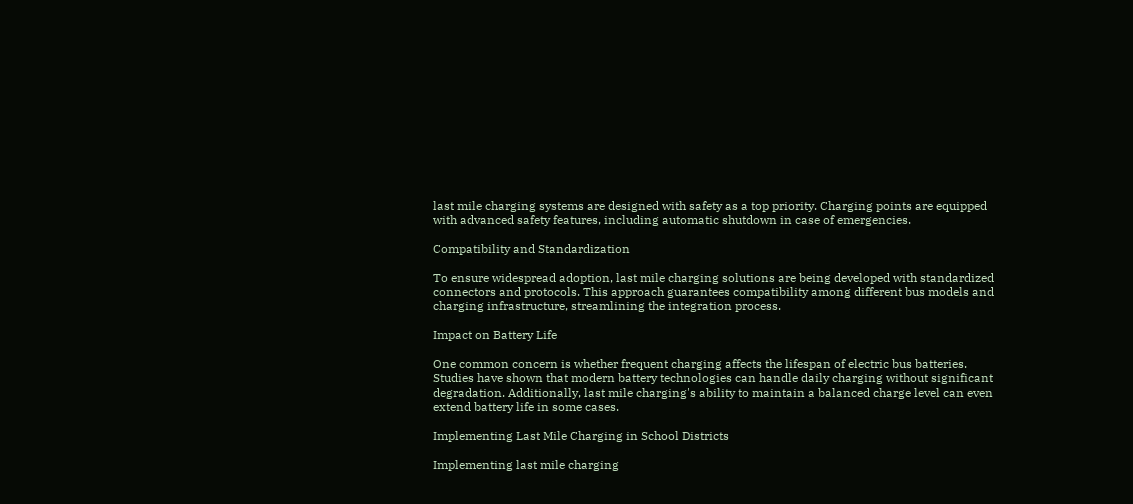last mile charging systems are designed with safety as a top priority. Charging points are equipped with advanced safety features, including automatic shutdown in case of emergencies.

Compatibility and Standardization

To ensure widespread adoption, last mile charging solutions are being developed with standardized connectors and protocols. This approach guarantees compatibility among different bus models and charging infrastructure, streamlining the integration process.

Impact on Battery Life

One common concern is whether frequent charging affects the lifespan of electric bus batteries. Studies have shown that modern battery technologies can handle daily charging without significant degradation. Additionally, last mile charging's ability to maintain a balanced charge level can even extend battery life in some cases.

Implementing Last Mile Charging in School Districts

Implementing last mile charging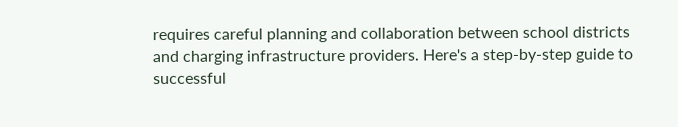requires careful planning and collaboration between school districts and charging infrastructure providers. Here's a step-by-step guide to successful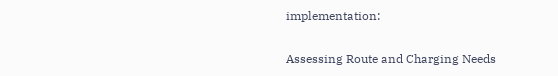implementation:

Assessing Route and Charging Needs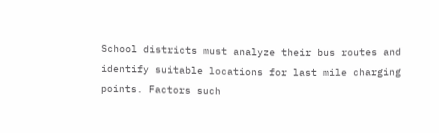School districts must analyze their bus routes and identify suitable locations for last mile charging points. Factors such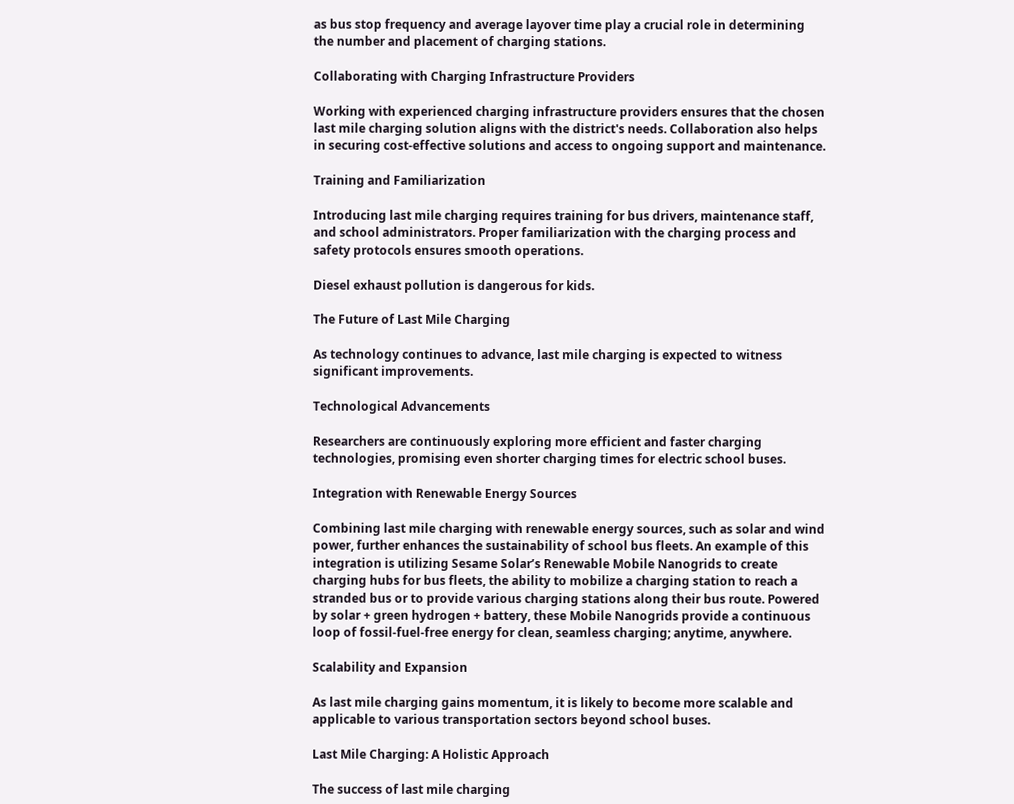as bus stop frequency and average layover time play a crucial role in determining the number and placement of charging stations.

Collaborating with Charging Infrastructure Providers

Working with experienced charging infrastructure providers ensures that the chosen last mile charging solution aligns with the district's needs. Collaboration also helps in securing cost-effective solutions and access to ongoing support and maintenance.

Training and Familiarization

Introducing last mile charging requires training for bus drivers, maintenance staff, and school administrators. Proper familiarization with the charging process and safety protocols ensures smooth operations.

Diesel exhaust pollution is dangerous for kids.

The Future of Last Mile Charging

As technology continues to advance, last mile charging is expected to witness significant improvements.

Technological Advancements

Researchers are continuously exploring more efficient and faster charging technologies, promising even shorter charging times for electric school buses.

Integration with Renewable Energy Sources

Combining last mile charging with renewable energy sources, such as solar and wind power, further enhances the sustainability of school bus fleets. An example of this integration is utilizing Sesame Solar’s Renewable Mobile Nanogrids to create charging hubs for bus fleets, the ability to mobilize a charging station to reach a stranded bus or to provide various charging stations along their bus route. Powered by solar + green hydrogen + battery, these Mobile Nanogrids provide a continuous loop of fossil-fuel-free energy for clean, seamless charging; anytime, anywhere.

Scalability and Expansion

As last mile charging gains momentum, it is likely to become more scalable and applicable to various transportation sectors beyond school buses.

Last Mile Charging: A Holistic Approach

The success of last mile charging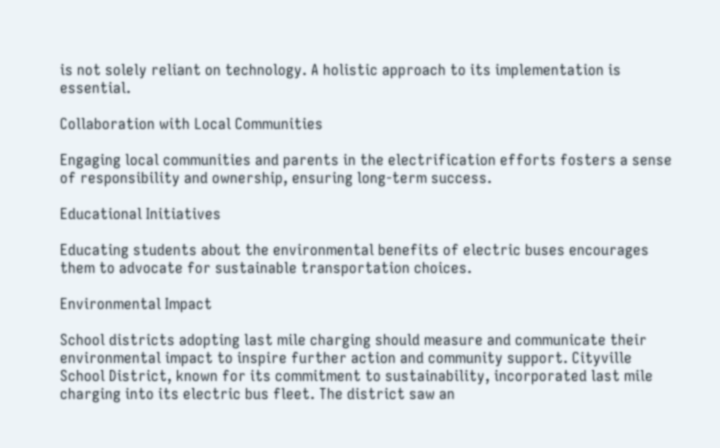is not solely reliant on technology. A holistic approach to its implementation is essential.

Collaboration with Local Communities

Engaging local communities and parents in the electrification efforts fosters a sense of responsibility and ownership, ensuring long-term success.

Educational Initiatives

Educating students about the environmental benefits of electric buses encourages them to advocate for sustainable transportation choices.

Environmental Impact

School districts adopting last mile charging should measure and communicate their environmental impact to inspire further action and community support. Cityville School District, known for its commitment to sustainability, incorporated last mile charging into its electric bus fleet. The district saw an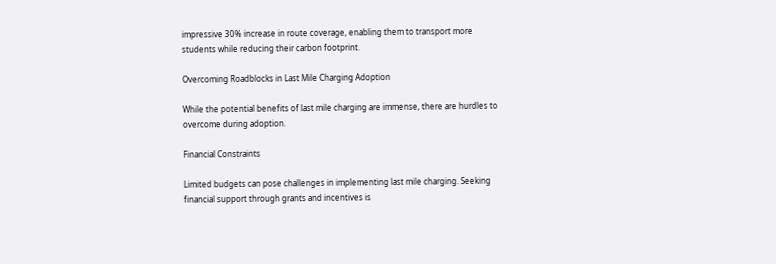impressive 30% increase in route coverage, enabling them to transport more students while reducing their carbon footprint.

Overcoming Roadblocks in Last Mile Charging Adoption

While the potential benefits of last mile charging are immense, there are hurdles to overcome during adoption.

Financial Constraints

Limited budgets can pose challenges in implementing last mile charging. Seeking financial support through grants and incentives is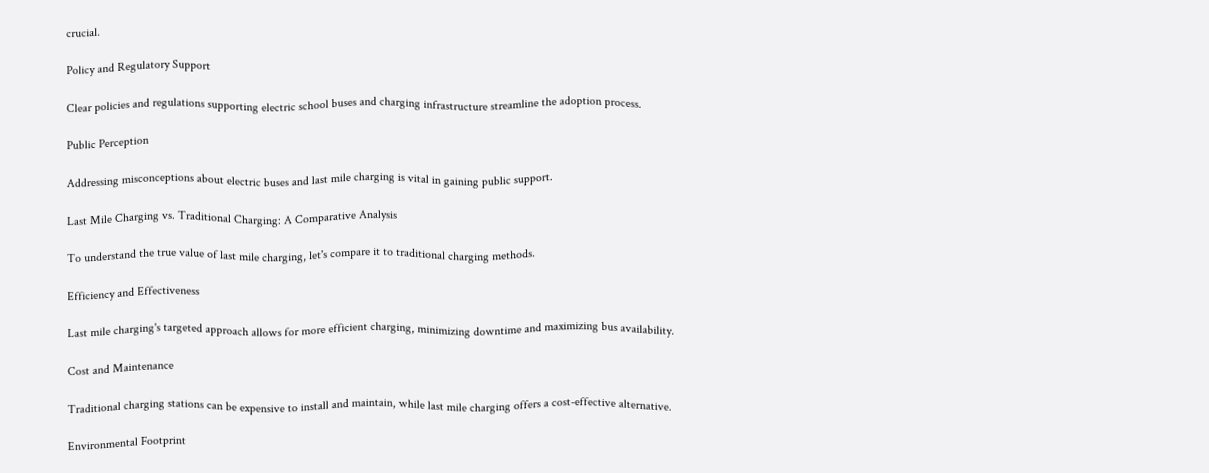crucial.

Policy and Regulatory Support

Clear policies and regulations supporting electric school buses and charging infrastructure streamline the adoption process.

Public Perception

Addressing misconceptions about electric buses and last mile charging is vital in gaining public support.

Last Mile Charging vs. Traditional Charging: A Comparative Analysis

To understand the true value of last mile charging, let's compare it to traditional charging methods.

Efficiency and Effectiveness

Last mile charging's targeted approach allows for more efficient charging, minimizing downtime and maximizing bus availability.

Cost and Maintenance

Traditional charging stations can be expensive to install and maintain, while last mile charging offers a cost-effective alternative.

Environmental Footprint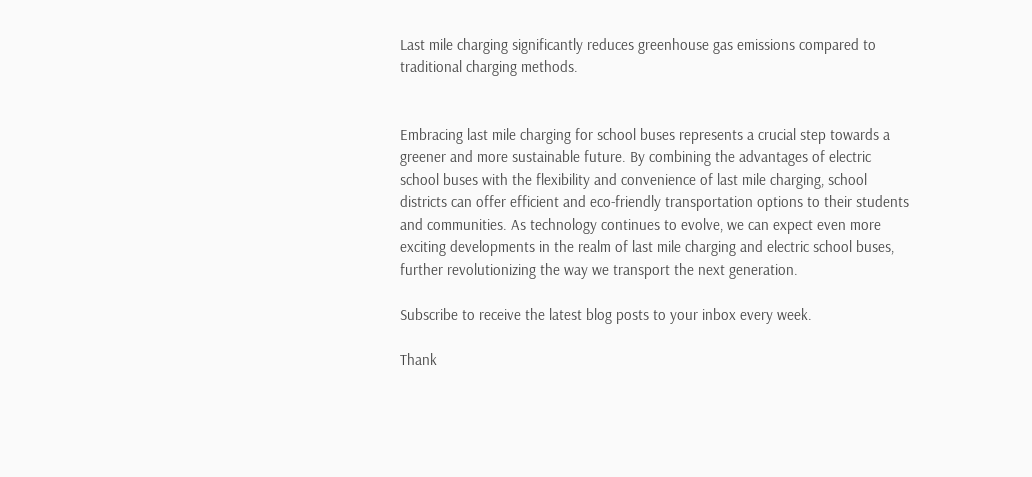Last mile charging significantly reduces greenhouse gas emissions compared to traditional charging methods.


Embracing last mile charging for school buses represents a crucial step towards a greener and more sustainable future. By combining the advantages of electric school buses with the flexibility and convenience of last mile charging, school districts can offer efficient and eco-friendly transportation options to their students and communities. As technology continues to evolve, we can expect even more exciting developments in the realm of last mile charging and electric school buses, further revolutionizing the way we transport the next generation.

Subscribe to receive the latest blog posts to your inbox every week.

Thank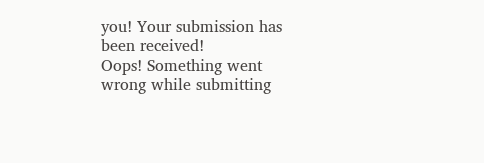you! Your submission has been received!
Oops! Something went wrong while submitting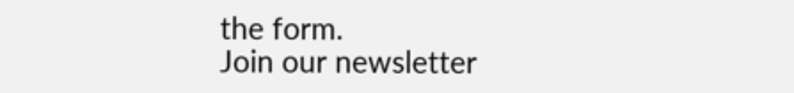the form.
Join our newsletter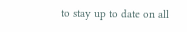to stay up to date on all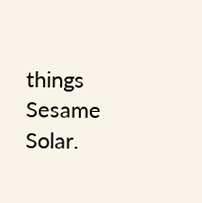things Sesame Solar.